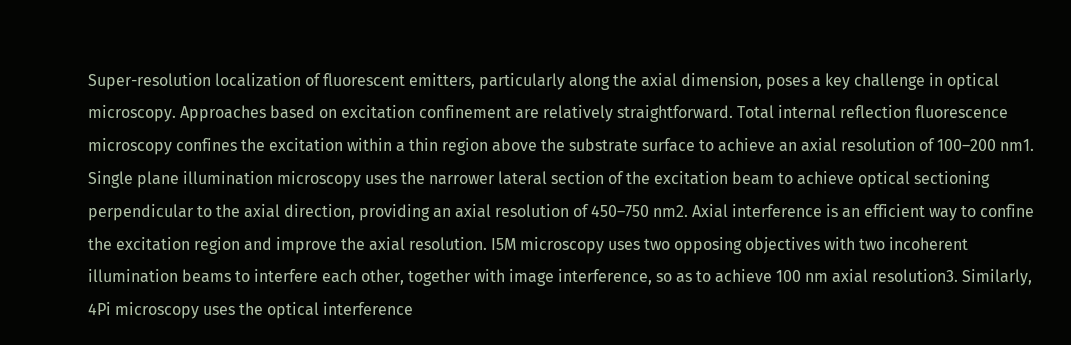Super-resolution localization of fluorescent emitters, particularly along the axial dimension, poses a key challenge in optical microscopy. Approaches based on excitation confinement are relatively straightforward. Total internal reflection fluorescence microscopy confines the excitation within a thin region above the substrate surface to achieve an axial resolution of 100–200 nm1. Single plane illumination microscopy uses the narrower lateral section of the excitation beam to achieve optical sectioning perpendicular to the axial direction, providing an axial resolution of 450–750 nm2. Axial interference is an efficient way to confine the excitation region and improve the axial resolution. I5M microscopy uses two opposing objectives with two incoherent illumination beams to interfere each other, together with image interference, so as to achieve 100 nm axial resolution3. Similarly, 4Pi microscopy uses the optical interference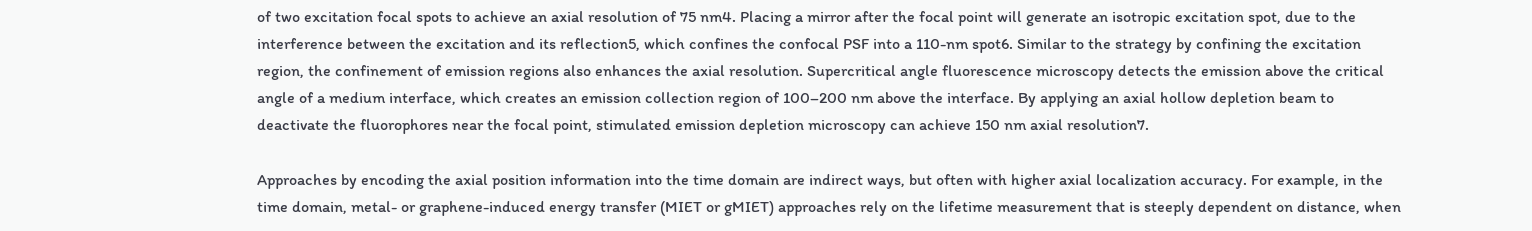of two excitation focal spots to achieve an axial resolution of 75 nm4. Placing a mirror after the focal point will generate an isotropic excitation spot, due to the interference between the excitation and its reflection5, which confines the confocal PSF into a 110-nm spot6. Similar to the strategy by confining the excitation region, the confinement of emission regions also enhances the axial resolution. Supercritical angle fluorescence microscopy detects the emission above the critical angle of a medium interface, which creates an emission collection region of 100–200 nm above the interface. By applying an axial hollow depletion beam to deactivate the fluorophores near the focal point, stimulated emission depletion microscopy can achieve 150 nm axial resolution7.

Approaches by encoding the axial position information into the time domain are indirect ways, but often with higher axial localization accuracy. For example, in the time domain, metal- or graphene-induced energy transfer (MIET or gMIET) approaches rely on the lifetime measurement that is steeply dependent on distance, when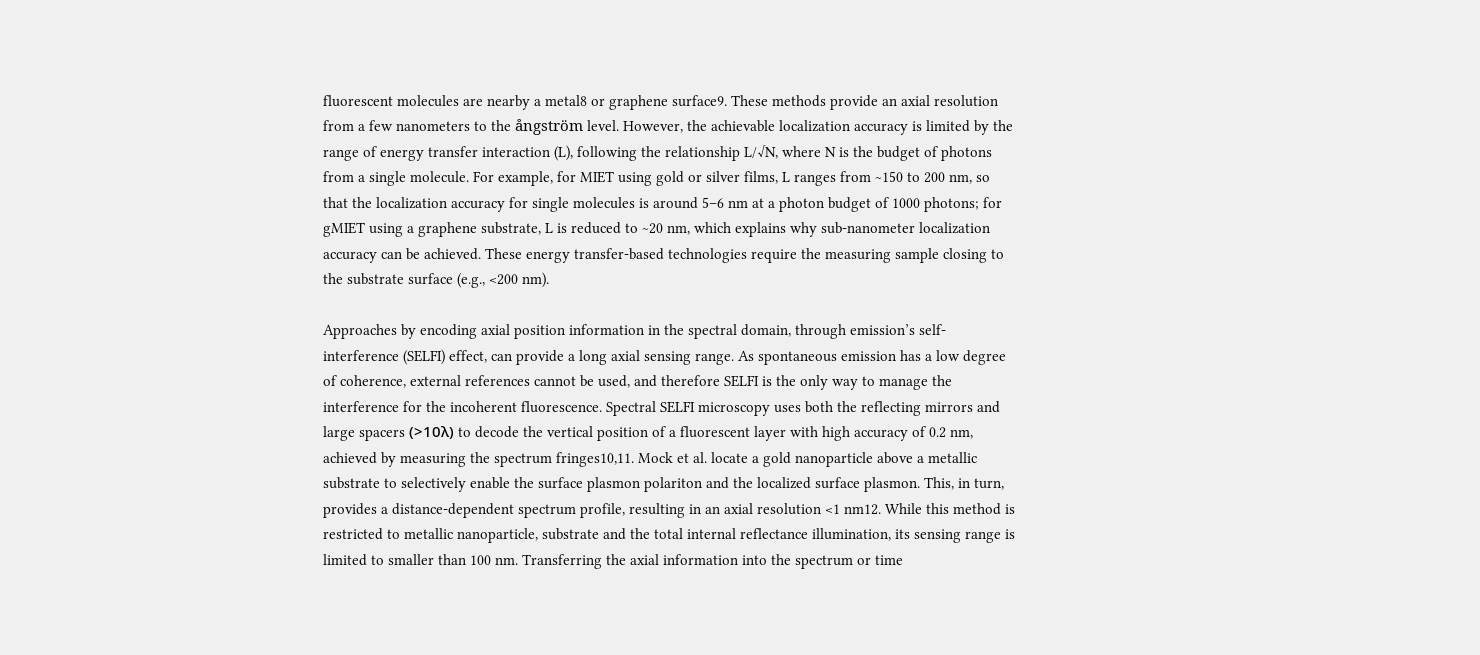fluorescent molecules are nearby a metal8 or graphene surface9. These methods provide an axial resolution from a few nanometers to the ångström level. However, the achievable localization accuracy is limited by the range of energy transfer interaction (L), following the relationship L/√N, where N is the budget of photons from a single molecule. For example, for MIET using gold or silver films, L ranges from ~150 to 200 nm, so that the localization accuracy for single molecules is around 5–6 nm at a photon budget of 1000 photons; for gMIET using a graphene substrate, L is reduced to ~20 nm, which explains why sub-nanometer localization accuracy can be achieved. These energy transfer-based technologies require the measuring sample closing to the substrate surface (e.g., <200 nm).

Approaches by encoding axial position information in the spectral domain, through emission’s self-interference (SELFI) effect, can provide a long axial sensing range. As spontaneous emission has a low degree of coherence, external references cannot be used, and therefore SELFI is the only way to manage the interference for the incoherent fluorescence. Spectral SELFI microscopy uses both the reflecting mirrors and large spacers (>10λ) to decode the vertical position of a fluorescent layer with high accuracy of 0.2 nm, achieved by measuring the spectrum fringes10,11. Mock et al. locate a gold nanoparticle above a metallic substrate to selectively enable the surface plasmon polariton and the localized surface plasmon. This, in turn, provides a distance-dependent spectrum profile, resulting in an axial resolution <1 nm12. While this method is restricted to metallic nanoparticle, substrate and the total internal reflectance illumination, its sensing range is limited to smaller than 100 nm. Transferring the axial information into the spectrum or time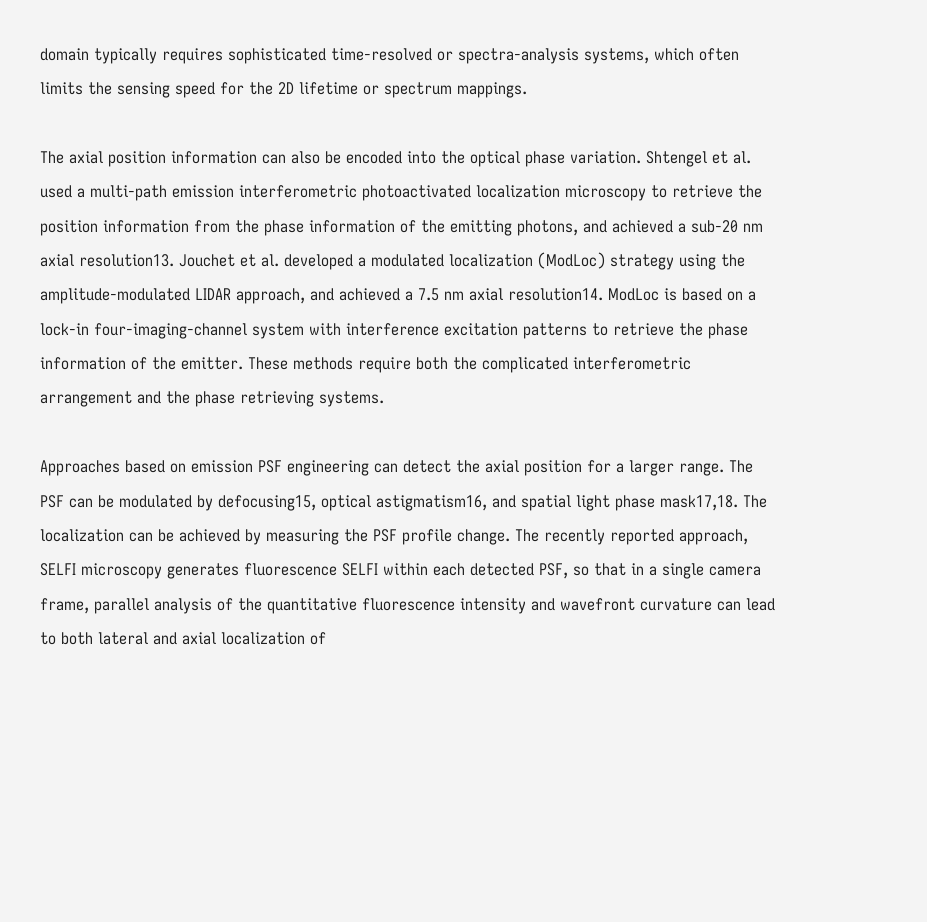domain typically requires sophisticated time-resolved or spectra-analysis systems, which often limits the sensing speed for the 2D lifetime or spectrum mappings.

The axial position information can also be encoded into the optical phase variation. Shtengel et al. used a multi-path emission interferometric photoactivated localization microscopy to retrieve the position information from the phase information of the emitting photons, and achieved a sub-20 nm axial resolution13. Jouchet et al. developed a modulated localization (ModLoc) strategy using the amplitude-modulated LIDAR approach, and achieved a 7.5 nm axial resolution14. ModLoc is based on a lock-in four-imaging-channel system with interference excitation patterns to retrieve the phase information of the emitter. These methods require both the complicated interferometric arrangement and the phase retrieving systems.

Approaches based on emission PSF engineering can detect the axial position for a larger range. The PSF can be modulated by defocusing15, optical astigmatism16, and spatial light phase mask17,18. The localization can be achieved by measuring the PSF profile change. The recently reported approach, SELFI microscopy generates fluorescence SELFI within each detected PSF, so that in a single camera frame, parallel analysis of the quantitative fluorescence intensity and wavefront curvature can lead to both lateral and axial localization of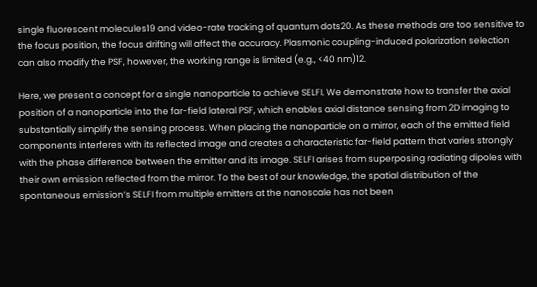single fluorescent molecules19 and video-rate tracking of quantum dots20. As these methods are too sensitive to the focus position, the focus drifting will affect the accuracy. Plasmonic coupling-induced polarization selection can also modify the PSF, however, the working range is limited (e.g., <40 nm)12.

Here, we present a concept for a single nanoparticle to achieve SELFI. We demonstrate how to transfer the axial position of a nanoparticle into the far-field lateral PSF, which enables axial distance sensing from 2D imaging to substantially simplify the sensing process. When placing the nanoparticle on a mirror, each of the emitted field components interferes with its reflected image and creates a characteristic far-field pattern that varies strongly with the phase difference between the emitter and its image. SELFI arises from superposing radiating dipoles with their own emission reflected from the mirror. To the best of our knowledge, the spatial distribution of the spontaneous emission’s SELFI from multiple emitters at the nanoscale has not been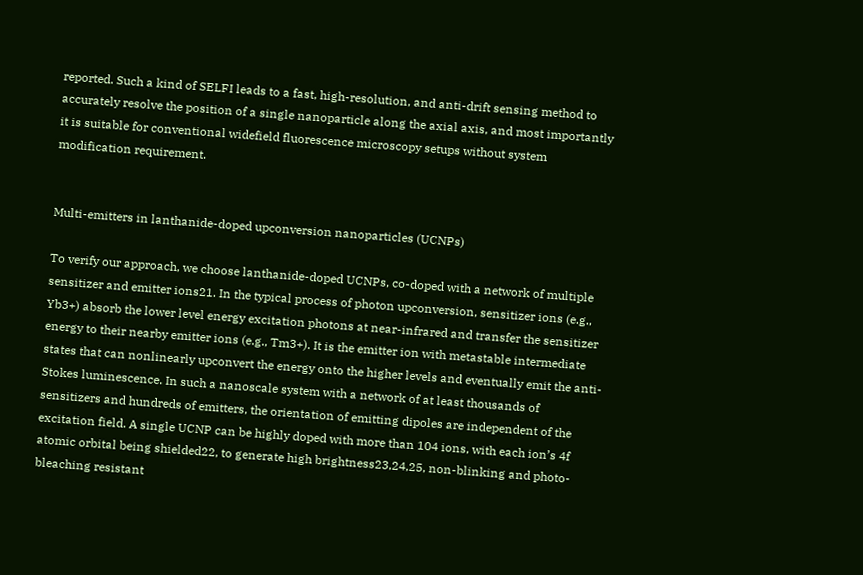reported. Such a kind of SELFI leads to a fast, high-resolution, and anti-drift sensing method to accurately resolve the position of a single nanoparticle along the axial axis, and most importantly it is suitable for conventional widefield fluorescence microscopy setups without system modification requirement.


Multi-emitters in lanthanide-doped upconversion nanoparticles (UCNPs)

To verify our approach, we choose lanthanide-doped UCNPs, co-doped with a network of multiple sensitizer and emitter ions21. In the typical process of photon upconversion, sensitizer ions (e.g., Yb3+) absorb the lower level energy excitation photons at near-infrared and transfer the sensitizer energy to their nearby emitter ions (e.g., Tm3+). It is the emitter ion with metastable intermediate states that can nonlinearly upconvert the energy onto the higher levels and eventually emit the anti-Stokes luminescence. In such a nanoscale system with a network of at least thousands of sensitizers and hundreds of emitters, the orientation of emitting dipoles are independent of the excitation field. A single UCNP can be highly doped with more than 104 ions, with each ion’s 4f atomic orbital being shielded22, to generate high brightness23,24,25, non-blinking and photo-bleaching resistant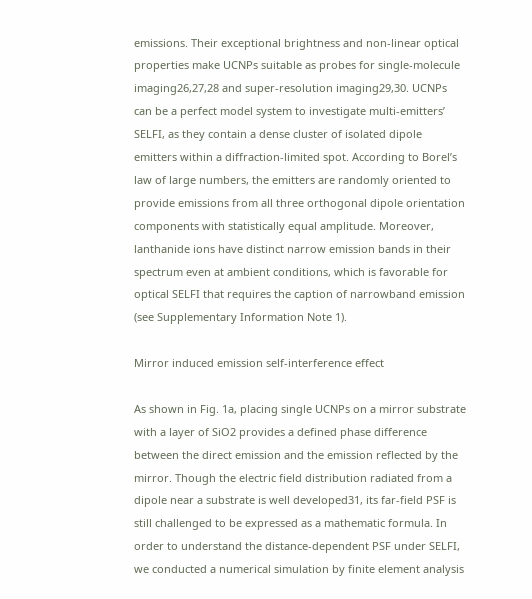emissions. Their exceptional brightness and non-linear optical properties make UCNPs suitable as probes for single-molecule imaging26,27,28 and super-resolution imaging29,30. UCNPs can be a perfect model system to investigate multi-emitters’ SELFI, as they contain a dense cluster of isolated dipole emitters within a diffraction-limited spot. According to Borel’s law of large numbers, the emitters are randomly oriented to provide emissions from all three orthogonal dipole orientation components with statistically equal amplitude. Moreover, lanthanide ions have distinct narrow emission bands in their spectrum even at ambient conditions, which is favorable for optical SELFI that requires the caption of narrowband emission (see Supplementary Information Note 1).

Mirror induced emission self-interference effect

As shown in Fig. 1a, placing single UCNPs on a mirror substrate with a layer of SiO2 provides a defined phase difference between the direct emission and the emission reflected by the mirror. Though the electric field distribution radiated from a dipole near a substrate is well developed31, its far-field PSF is still challenged to be expressed as a mathematic formula. In order to understand the distance-dependent PSF under SELFI, we conducted a numerical simulation by finite element analysis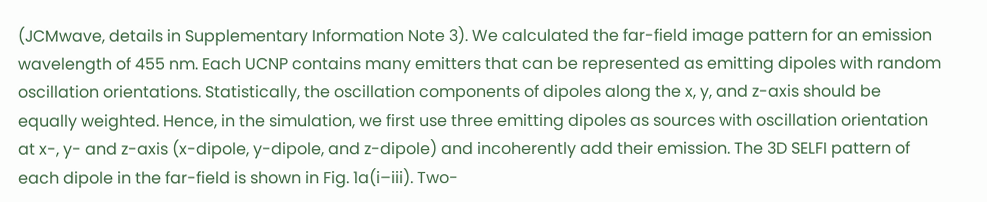(JCMwave, details in Supplementary Information Note 3). We calculated the far-field image pattern for an emission wavelength of 455 nm. Each UCNP contains many emitters that can be represented as emitting dipoles with random oscillation orientations. Statistically, the oscillation components of dipoles along the x, y, and z-axis should be equally weighted. Hence, in the simulation, we first use three emitting dipoles as sources with oscillation orientation at x-, y- and z-axis (x-dipole, y-dipole, and z-dipole) and incoherently add their emission. The 3D SELFI pattern of each dipole in the far-field is shown in Fig. 1a(i–iii). Two-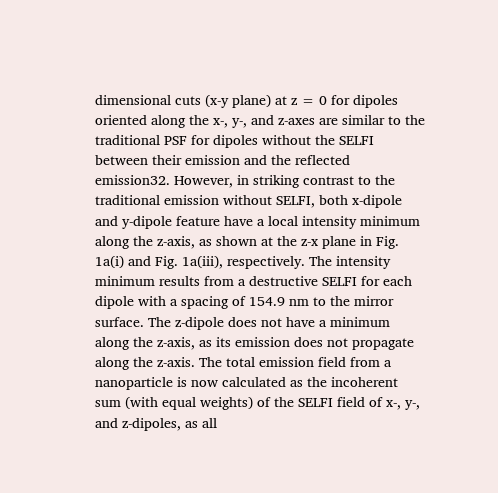dimensional cuts (x-y plane) at z = 0 for dipoles oriented along the x-, y-, and z-axes are similar to the traditional PSF for dipoles without the SELFI between their emission and the reflected emission32. However, in striking contrast to the traditional emission without SELFI, both x-dipole and y-dipole feature have a local intensity minimum along the z-axis, as shown at the z-x plane in Fig. 1a(i) and Fig. 1a(iii), respectively. The intensity minimum results from a destructive SELFI for each dipole with a spacing of 154.9 nm to the mirror surface. The z-dipole does not have a minimum along the z-axis, as its emission does not propagate along the z-axis. The total emission field from a nanoparticle is now calculated as the incoherent sum (with equal weights) of the SELFI field of x-, y-, and z-dipoles, as all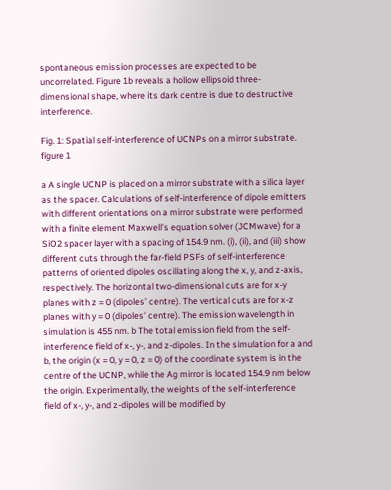spontaneous emission processes are expected to be uncorrelated. Figure 1b reveals a hollow ellipsoid three-dimensional shape, where its dark centre is due to destructive interference.

Fig. 1: Spatial self-interference of UCNPs on a mirror substrate.
figure 1

a A single UCNP is placed on a mirror substrate with a silica layer as the spacer. Calculations of self-interference of dipole emitters with different orientations on a mirror substrate were performed with a finite element Maxwell’s equation solver (JCMwave) for a SiO2 spacer layer with a spacing of 154.9 nm. (i), (ii), and (iii) show different cuts through the far-field PSFs of self-interference patterns of oriented dipoles oscillating along the x, y, and z-axis, respectively. The horizontal two-dimensional cuts are for x-y planes with z = 0 (dipoles’ centre). The vertical cuts are for x-z planes with y = 0 (dipoles’ centre). The emission wavelength in simulation is 455 nm. b The total emission field from the self-interference field of x-, y-, and z-dipoles. In the simulation for a and b, the origin (x = 0, y = 0, z = 0) of the coordinate system is in the centre of the UCNP, while the Ag mirror is located 154.9 nm below the origin. Experimentally, the weights of the self-interference field of x-, y-, and z-dipoles will be modified by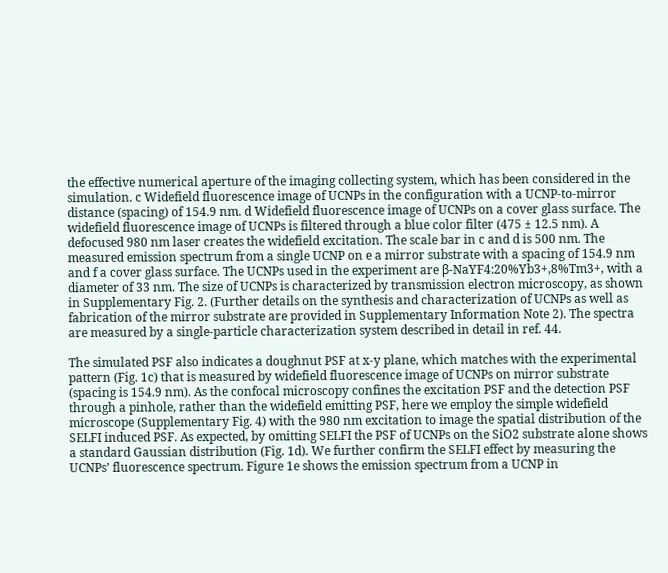the effective numerical aperture of the imaging collecting system, which has been considered in the simulation. c Widefield fluorescence image of UCNPs in the configuration with a UCNP-to-mirror distance (spacing) of 154.9 nm. d Widefield fluorescence image of UCNPs on a cover glass surface. The widefield fluorescence image of UCNPs is filtered through a blue color filter (475 ± 12.5 nm). A defocused 980 nm laser creates the widefield excitation. The scale bar in c and d is 500 nm. The measured emission spectrum from a single UCNP on e a mirror substrate with a spacing of 154.9 nm and f a cover glass surface. The UCNPs used in the experiment are β-NaYF4:20%Yb3+,8%Tm3+, with a diameter of 33 nm. The size of UCNPs is characterized by transmission electron microscopy, as shown in Supplementary Fig. 2. (Further details on the synthesis and characterization of UCNPs as well as fabrication of the mirror substrate are provided in Supplementary Information Note 2). The spectra are measured by a single-particle characterization system described in detail in ref. 44.

The simulated PSF also indicates a doughnut PSF at x-y plane, which matches with the experimental pattern (Fig. 1c) that is measured by widefield fluorescence image of UCNPs on mirror substrate (spacing is 154.9 nm). As the confocal microscopy confines the excitation PSF and the detection PSF through a pinhole, rather than the widefield emitting PSF, here we employ the simple widefield microscope (Supplementary Fig. 4) with the 980 nm excitation to image the spatial distribution of the SELFI induced PSF. As expected, by omitting SELFI the PSF of UCNPs on the SiO2 substrate alone shows a standard Gaussian distribution (Fig. 1d). We further confirm the SELFI effect by measuring the UCNPs’ fluorescence spectrum. Figure 1e shows the emission spectrum from a UCNP in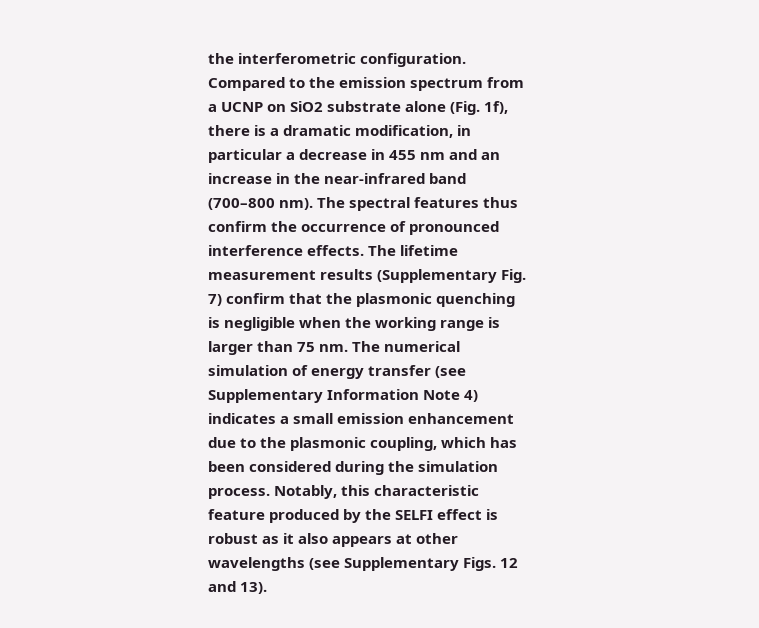the interferometric configuration. Compared to the emission spectrum from a UCNP on SiO2 substrate alone (Fig. 1f), there is a dramatic modification, in particular a decrease in 455 nm and an increase in the near-infrared band (700–800 nm). The spectral features thus confirm the occurrence of pronounced interference effects. The lifetime measurement results (Supplementary Fig. 7) confirm that the plasmonic quenching is negligible when the working range is larger than 75 nm. The numerical simulation of energy transfer (see Supplementary Information Note 4) indicates a small emission enhancement due to the plasmonic coupling, which has been considered during the simulation process. Notably, this characteristic feature produced by the SELFI effect is robust as it also appears at other wavelengths (see Supplementary Figs. 12 and 13).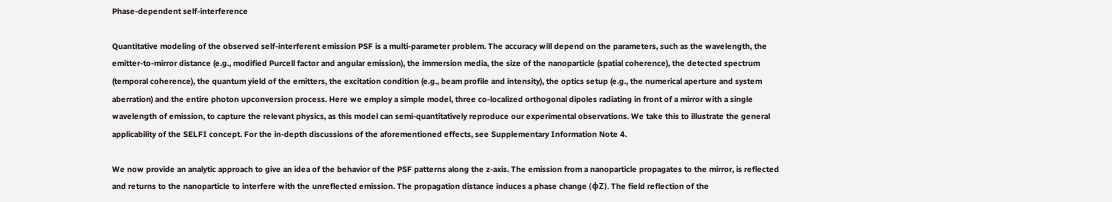Phase-dependent self-interference

Quantitative modeling of the observed self-interferent emission PSF is a multi-parameter problem. The accuracy will depend on the parameters, such as the wavelength, the emitter-to-mirror distance (e.g., modified Purcell factor and angular emission), the immersion media, the size of the nanoparticle (spatial coherence), the detected spectrum (temporal coherence), the quantum yield of the emitters, the excitation condition (e.g., beam profile and intensity), the optics setup (e.g., the numerical aperture and system aberration) and the entire photon upconversion process. Here we employ a simple model, three co-localized orthogonal dipoles radiating in front of a mirror with a single wavelength of emission, to capture the relevant physics, as this model can semi-quantitatively reproduce our experimental observations. We take this to illustrate the general applicability of the SELFI concept. For the in-depth discussions of the aforementioned effects, see Supplementary Information Note 4.

We now provide an analytic approach to give an idea of the behavior of the PSF patterns along the z-axis. The emission from a nanoparticle propagates to the mirror, is reflected and returns to the nanoparticle to interfere with the unreflected emission. The propagation distance induces a phase change (ϕZ). The field reflection of the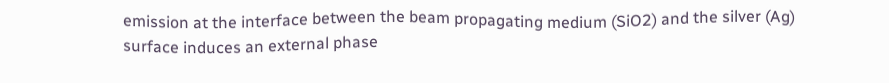emission at the interface between the beam propagating medium (SiO2) and the silver (Ag) surface induces an external phase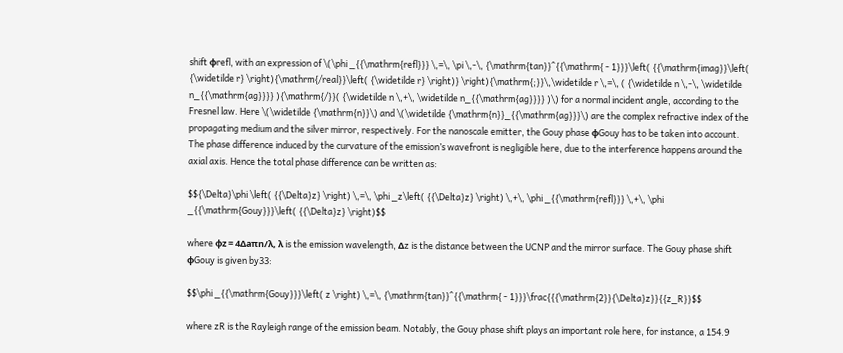shift ϕrefl, with an expression of \(\phi _{{\mathrm{refl}}} \,=\, \pi \,-\, {\mathrm{tan}}^{{\mathrm{ - 1}}}\left( {{\mathrm{imag}}\left( {\widetilde r} \right){\mathrm{/real}}\left( {\widetilde r} \right)} \right){\mathrm{;}}\,\widetilde r \,=\, ( {\widetilde n \,-\, \widetilde n_{{\mathrm{ag}}}} ){\mathrm{/}}( {\widetilde n \,+\, \widetilde n_{{\mathrm{ag}}}} )\) for a normal incident angle, according to the Fresnel law. Here \(\widetilde {\mathrm{n}}\) and \(\widetilde {\mathrm{n}}_{{\mathrm{ag}}}\) are the complex refractive index of the propagating medium and the silver mirror, respectively. For the nanoscale emitter, the Gouy phase ϕGouy has to be taken into account. The phase difference induced by the curvature of the emission’s wavefront is negligible here, due to the interference happens around the axial axis. Hence the total phase difference can be written as:

$${\Delta}\phi \left( {{\Delta}z} \right) \,=\, \phi _z\left( {{\Delta}z} \right) \,+\, \phi _{{\mathrm{refl}}} \,+\, \phi _{{\mathrm{Gouy}}}\left( {{\Delta}z} \right)$$

where ϕz = 4Δaπn/λ, λ is the emission wavelength, Δz is the distance between the UCNP and the mirror surface. The Gouy phase shift ϕGouy is given by33:

$$\phi _{{\mathrm{Gouy}}}\left( z \right) \,=\, {\mathrm{tan}}^{{\mathrm{ - 1}}}\frac{{{\mathrm{2}}{\Delta}z}}{{z_R}}$$

where zR is the Rayleigh range of the emission beam. Notably, the Gouy phase shift plays an important role here, for instance, a 154.9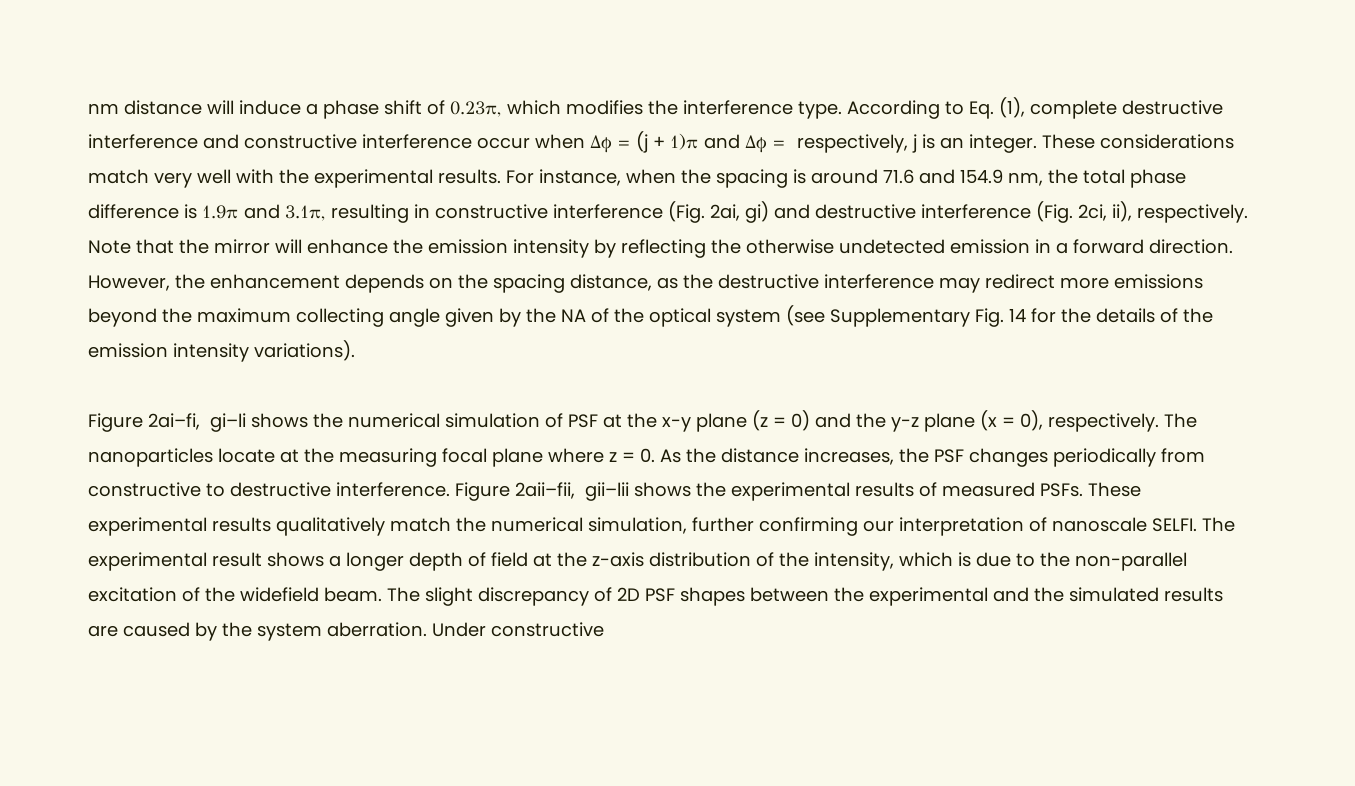nm distance will induce a phase shift of 0.23π, which modifies the interference type. According to Eq. (1), complete destructive interference and constructive interference occur when Δϕ = (j + 1)π and Δϕ =  respectively, j is an integer. These considerations match very well with the experimental results. For instance, when the spacing is around 71.6 and 154.9 nm, the total phase difference is 1.9π and 3.1π, resulting in constructive interference (Fig. 2ai, gi) and destructive interference (Fig. 2ci, ii), respectively. Note that the mirror will enhance the emission intensity by reflecting the otherwise undetected emission in a forward direction. However, the enhancement depends on the spacing distance, as the destructive interference may redirect more emissions beyond the maximum collecting angle given by the NA of the optical system (see Supplementary Fig. 14 for the details of the emission intensity variations).

Figure 2ai–fi,  gi–li shows the numerical simulation of PSF at the x-y plane (z = 0) and the y-z plane (x = 0), respectively. The nanoparticles locate at the measuring focal plane where z = 0. As the distance increases, the PSF changes periodically from constructive to destructive interference. Figure 2aii–fii,  gii–lii shows the experimental results of measured PSFs. These experimental results qualitatively match the numerical simulation, further confirming our interpretation of nanoscale SELFI. The experimental result shows a longer depth of field at the z-axis distribution of the intensity, which is due to the non-parallel excitation of the widefield beam. The slight discrepancy of 2D PSF shapes between the experimental and the simulated results are caused by the system aberration. Under constructive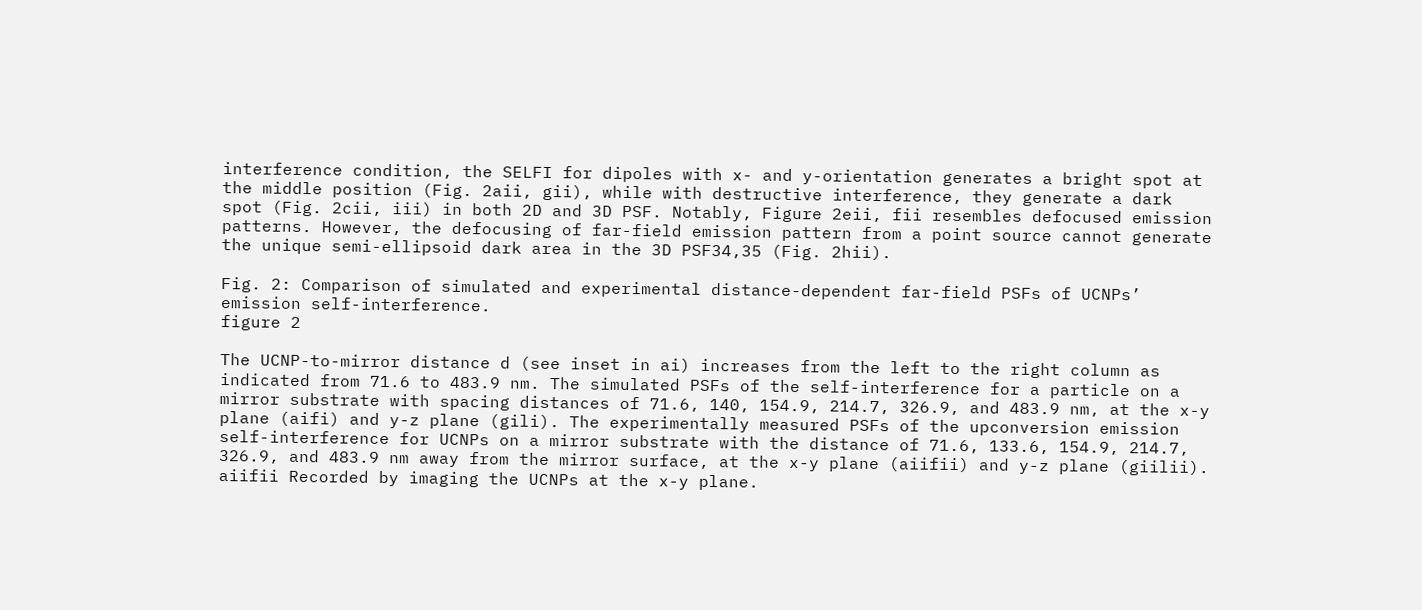interference condition, the SELFI for dipoles with x- and y-orientation generates a bright spot at the middle position (Fig. 2aii, gii), while with destructive interference, they generate a dark spot (Fig. 2cii, iii) in both 2D and 3D PSF. Notably, Figure 2eii, fii resembles defocused emission patterns. However, the defocusing of far-field emission pattern from a point source cannot generate the unique semi-ellipsoid dark area in the 3D PSF34,35 (Fig. 2hii).

Fig. 2: Comparison of simulated and experimental distance-dependent far-field PSFs of UCNPs’ emission self-interference.
figure 2

The UCNP-to-mirror distance d (see inset in ai) increases from the left to the right column as indicated from 71.6 to 483.9 nm. The simulated PSFs of the self-interference for a particle on a mirror substrate with spacing distances of 71.6, 140, 154.9, 214.7, 326.9, and 483.9 nm, at the x-y plane (aifi) and y-z plane (gili). The experimentally measured PSFs of the upconversion emission self-interference for UCNPs on a mirror substrate with the distance of 71.6, 133.6, 154.9, 214.7, 326.9, and 483.9 nm away from the mirror surface, at the x-y plane (aiifii) and y-z plane (giilii). aiifii Recorded by imaging the UCNPs at the x-y plane.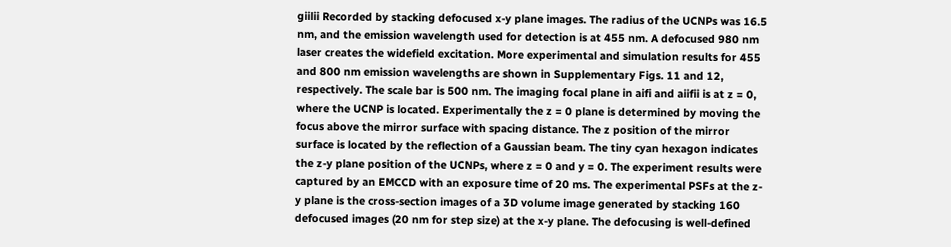giilii Recorded by stacking defocused x-y plane images. The radius of the UCNPs was 16.5 nm, and the emission wavelength used for detection is at 455 nm. A defocused 980 nm laser creates the widefield excitation. More experimental and simulation results for 455 and 800 nm emission wavelengths are shown in Supplementary Figs. 11 and 12, respectively. The scale bar is 500 nm. The imaging focal plane in aifi and aiifii is at z = 0, where the UCNP is located. Experimentally the z = 0 plane is determined by moving the focus above the mirror surface with spacing distance. The z position of the mirror surface is located by the reflection of a Gaussian beam. The tiny cyan hexagon indicates the z-y plane position of the UCNPs, where z = 0 and y = 0. The experiment results were captured by an EMCCD with an exposure time of 20 ms. The experimental PSFs at the z-y plane is the cross-section images of a 3D volume image generated by stacking 160 defocused images (20 nm for step size) at the x-y plane. The defocusing is well-defined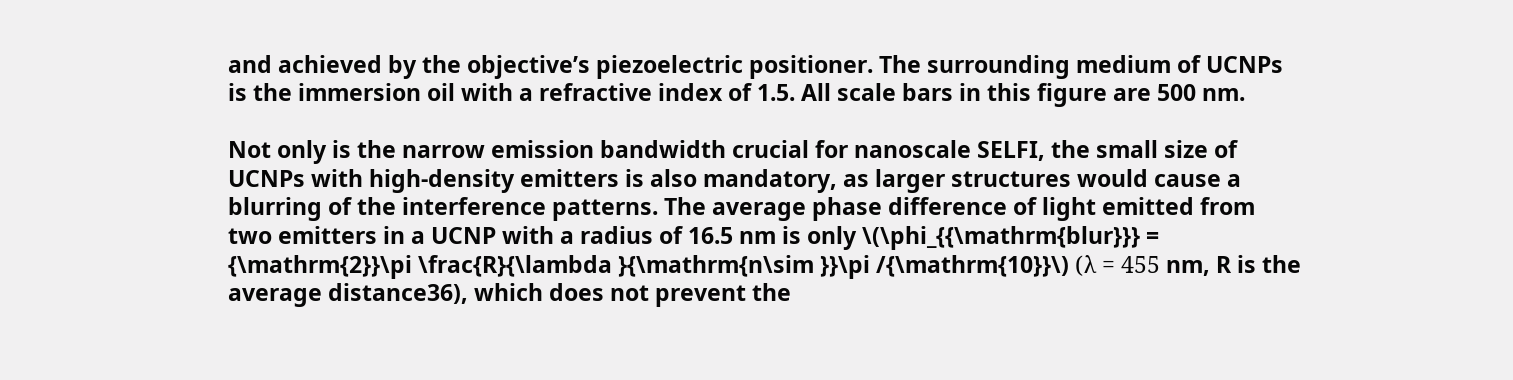and achieved by the objective’s piezoelectric positioner. The surrounding medium of UCNPs is the immersion oil with a refractive index of 1.5. All scale bars in this figure are 500 nm.

Not only is the narrow emission bandwidth crucial for nanoscale SELFI, the small size of UCNPs with high-density emitters is also mandatory, as larger structures would cause a blurring of the interference patterns. The average phase difference of light emitted from two emitters in a UCNP with a radius of 16.5 nm is only \(\phi_{{\mathrm{blur}}} = {\mathrm{2}}\pi \frac{R}{\lambda }{\mathrm{n\sim }}\pi /{\mathrm{10}}\) (λ = 455 nm, R is the average distance36), which does not prevent the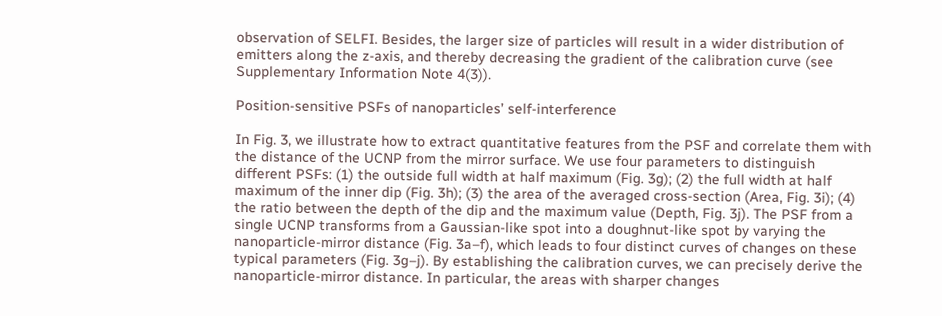observation of SELFI. Besides, the larger size of particles will result in a wider distribution of emitters along the z-axis, and thereby decreasing the gradient of the calibration curve (see Supplementary Information Note 4(3)).

Position-sensitive PSFs of nanoparticles’ self-interference

In Fig. 3, we illustrate how to extract quantitative features from the PSF and correlate them with the distance of the UCNP from the mirror surface. We use four parameters to distinguish different PSFs: (1) the outside full width at half maximum (Fig. 3g); (2) the full width at half maximum of the inner dip (Fig. 3h); (3) the area of the averaged cross-section (Area, Fig. 3i); (4) the ratio between the depth of the dip and the maximum value (Depth, Fig. 3j). The PSF from a single UCNP transforms from a Gaussian-like spot into a doughnut-like spot by varying the nanoparticle-mirror distance (Fig. 3a–f), which leads to four distinct curves of changes on these typical parameters (Fig. 3g–j). By establishing the calibration curves, we can precisely derive the nanoparticle-mirror distance. In particular, the areas with sharper changes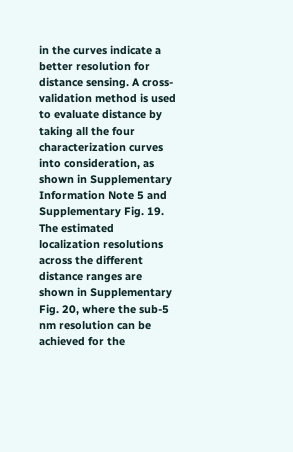in the curves indicate a better resolution for distance sensing. A cross-validation method is used to evaluate distance by taking all the four characterization curves into consideration, as shown in Supplementary Information Note 5 and Supplementary Fig. 19. The estimated localization resolutions across the different distance ranges are shown in Supplementary Fig. 20, where the sub-5 nm resolution can be achieved for the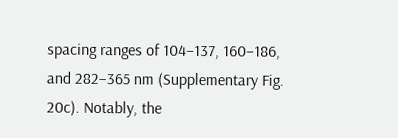spacing ranges of 104–137, 160–186, and 282–365 nm (Supplementary Fig. 20c). Notably, the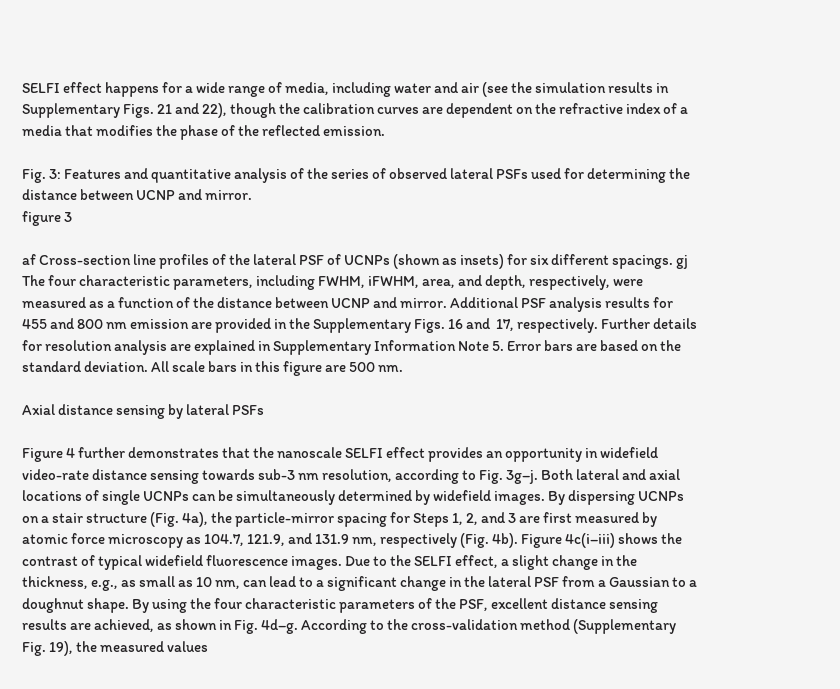SELFI effect happens for a wide range of media, including water and air (see the simulation results in Supplementary Figs. 21 and 22), though the calibration curves are dependent on the refractive index of a media that modifies the phase of the reflected emission.

Fig. 3: Features and quantitative analysis of the series of observed lateral PSFs used for determining the distance between UCNP and mirror.
figure 3

af Cross-section line profiles of the lateral PSF of UCNPs (shown as insets) for six different spacings. gj The four characteristic parameters, including FWHM, iFWHM, area, and depth, respectively, were measured as a function of the distance between UCNP and mirror. Additional PSF analysis results for 455 and 800 nm emission are provided in the Supplementary Figs. 16 and  17, respectively. Further details for resolution analysis are explained in Supplementary Information Note 5. Error bars are based on the standard deviation. All scale bars in this figure are 500 nm.

Axial distance sensing by lateral PSFs

Figure 4 further demonstrates that the nanoscale SELFI effect provides an opportunity in widefield video-rate distance sensing towards sub-3 nm resolution, according to Fig. 3g–j. Both lateral and axial locations of single UCNPs can be simultaneously determined by widefield images. By dispersing UCNPs on a stair structure (Fig. 4a), the particle-mirror spacing for Steps 1, 2, and 3 are first measured by atomic force microscopy as 104.7, 121.9, and 131.9 nm, respectively (Fig. 4b). Figure 4c(i–iii) shows the contrast of typical widefield fluorescence images. Due to the SELFI effect, a slight change in the thickness, e.g., as small as 10 nm, can lead to a significant change in the lateral PSF from a Gaussian to a doughnut shape. By using the four characteristic parameters of the PSF, excellent distance sensing results are achieved, as shown in Fig. 4d–g. According to the cross-validation method (Supplementary Fig. 19), the measured values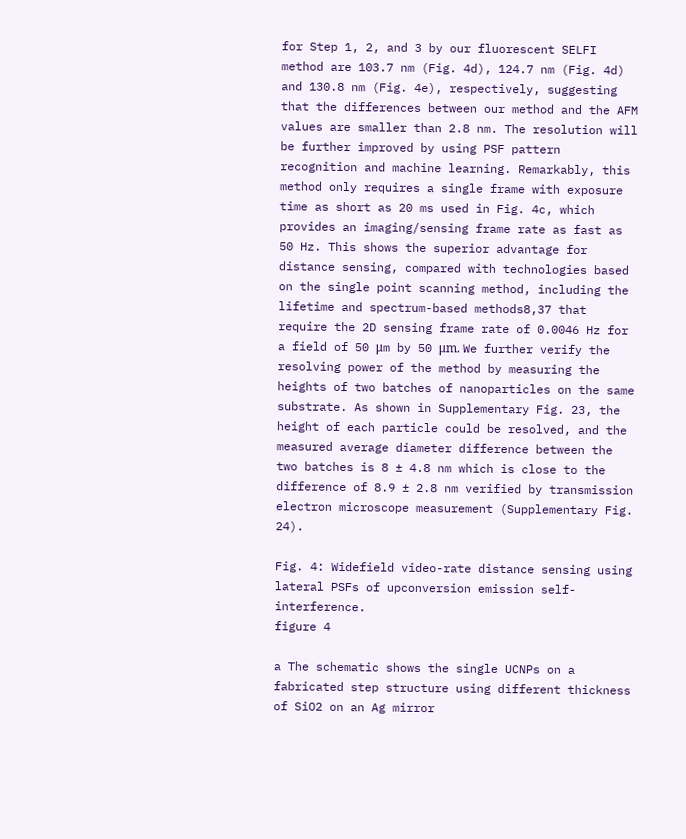for Step 1, 2, and 3 by our fluorescent SELFI method are 103.7 nm (Fig. 4d), 124.7 nm (Fig. 4d) and 130.8 nm (Fig. 4e), respectively, suggesting that the differences between our method and the AFM values are smaller than 2.8 nm. The resolution will be further improved by using PSF pattern recognition and machine learning. Remarkably, this method only requires a single frame with exposure time as short as 20 ms used in Fig. 4c, which provides an imaging/sensing frame rate as fast as 50 Hz. This shows the superior advantage for distance sensing, compared with technologies based on the single point scanning method, including the lifetime and spectrum-based methods8,37 that require the 2D sensing frame rate of 0.0046 Hz for a field of 50 μm by 50 μm. We further verify the resolving power of the method by measuring the heights of two batches of nanoparticles on the same substrate. As shown in Supplementary Fig. 23, the height of each particle could be resolved, and the measured average diameter difference between the two batches is 8 ± 4.8 nm which is close to the difference of 8.9 ± 2.8 nm verified by transmission electron microscope measurement (Supplementary Fig. 24).

Fig. 4: Widefield video-rate distance sensing using lateral PSFs of upconversion emission self-interference.
figure 4

a The schematic shows the single UCNPs on a fabricated step structure using different thickness of SiO2 on an Ag mirror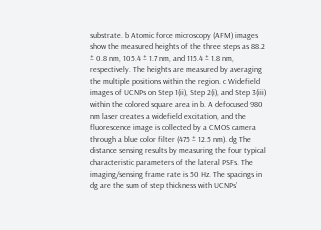substrate. b Atomic force microscopy (AFM) images show the measured heights of the three steps as 88.2 ± 0.8 nm, 105.4 ± 1.7 nm, and 115.4 ± 1.8 nm, respectively. The heights are measured by averaging the multiple positions within the region. c Widefield images of UCNPs on Step 1(ii), Step 2(i), and Step 3(iii) within the colored square area in b. A defocused 980 nm laser creates a widefield excitation, and the fluorescence image is collected by a CMOS camera through a blue color filter (475 ± 12.5 nm). dg The distance sensing results by measuring the four typical characteristic parameters of the lateral PSFs. The imaging/sensing frame rate is 50 Hz. The spacings in dg are the sum of step thickness with UCNPs’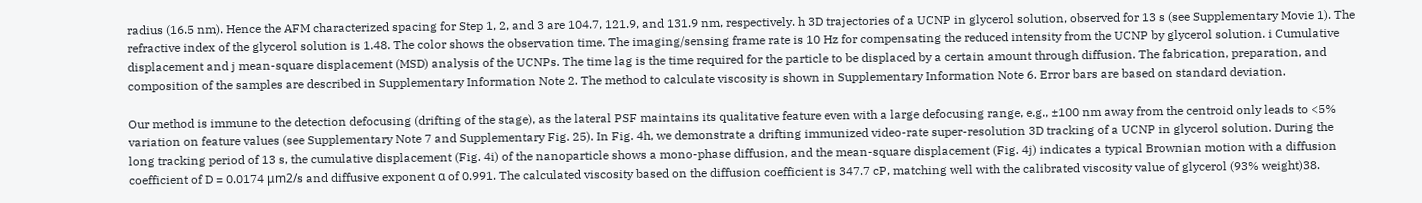radius (16.5 nm). Hence the AFM characterized spacing for Step 1, 2, and 3 are 104.7, 121.9, and 131.9 nm, respectively. h 3D trajectories of a UCNP in glycerol solution, observed for 13 s (see Supplementary Movie 1). The refractive index of the glycerol solution is 1.48. The color shows the observation time. The imaging/sensing frame rate is 10 Hz for compensating the reduced intensity from the UCNP by glycerol solution. i Cumulative displacement and j mean-square displacement (MSD) analysis of the UCNPs. The time lag is the time required for the particle to be displaced by a certain amount through diffusion. The fabrication, preparation, and composition of the samples are described in Supplementary Information Note 2. The method to calculate viscosity is shown in Supplementary Information Note 6. Error bars are based on standard deviation.

Our method is immune to the detection defocusing (drifting of the stage), as the lateral PSF maintains its qualitative feature even with a large defocusing range, e.g., ±100 nm away from the centroid only leads to <5% variation on feature values (see Supplementary Note 7 and Supplementary Fig. 25). In Fig. 4h, we demonstrate a drifting immunized video-rate super-resolution 3D tracking of a UCNP in glycerol solution. During the long tracking period of 13 s, the cumulative displacement (Fig. 4i) of the nanoparticle shows a mono-phase diffusion, and the mean-square displacement (Fig. 4j) indicates a typical Brownian motion with a diffusion coefficient of D = 0.0174 μm2/s and diffusive exponent α of 0.991. The calculated viscosity based on the diffusion coefficient is 347.7 cP, matching well with the calibrated viscosity value of glycerol (93% weight)38.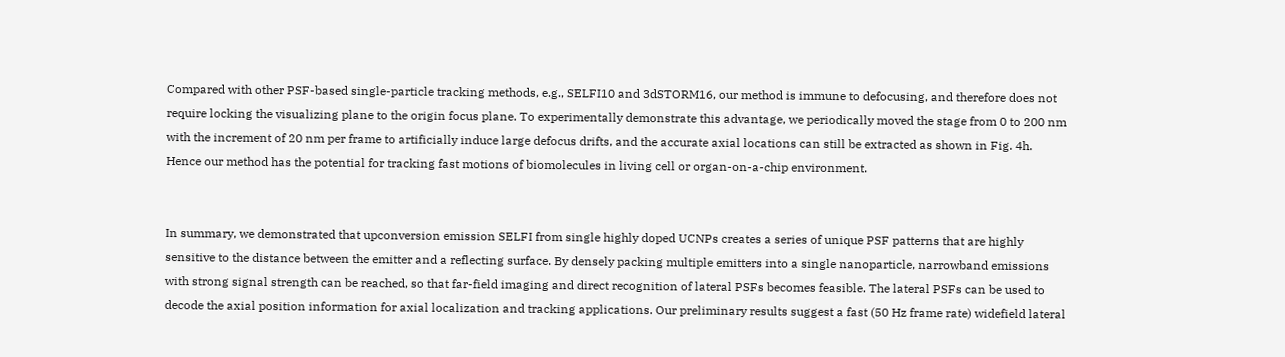Compared with other PSF-based single-particle tracking methods, e.g., SELFI10 and 3dSTORM16, our method is immune to defocusing, and therefore does not require locking the visualizing plane to the origin focus plane. To experimentally demonstrate this advantage, we periodically moved the stage from 0 to 200 nm with the increment of 20 nm per frame to artificially induce large defocus drifts, and the accurate axial locations can still be extracted as shown in Fig. 4h. Hence our method has the potential for tracking fast motions of biomolecules in living cell or organ-on-a-chip environment.


In summary, we demonstrated that upconversion emission SELFI from single highly doped UCNPs creates a series of unique PSF patterns that are highly sensitive to the distance between the emitter and a reflecting surface. By densely packing multiple emitters into a single nanoparticle, narrowband emissions with strong signal strength can be reached, so that far-field imaging and direct recognition of lateral PSFs becomes feasible. The lateral PSFs can be used to decode the axial position information for axial localization and tracking applications. Our preliminary results suggest a fast (50 Hz frame rate) widefield lateral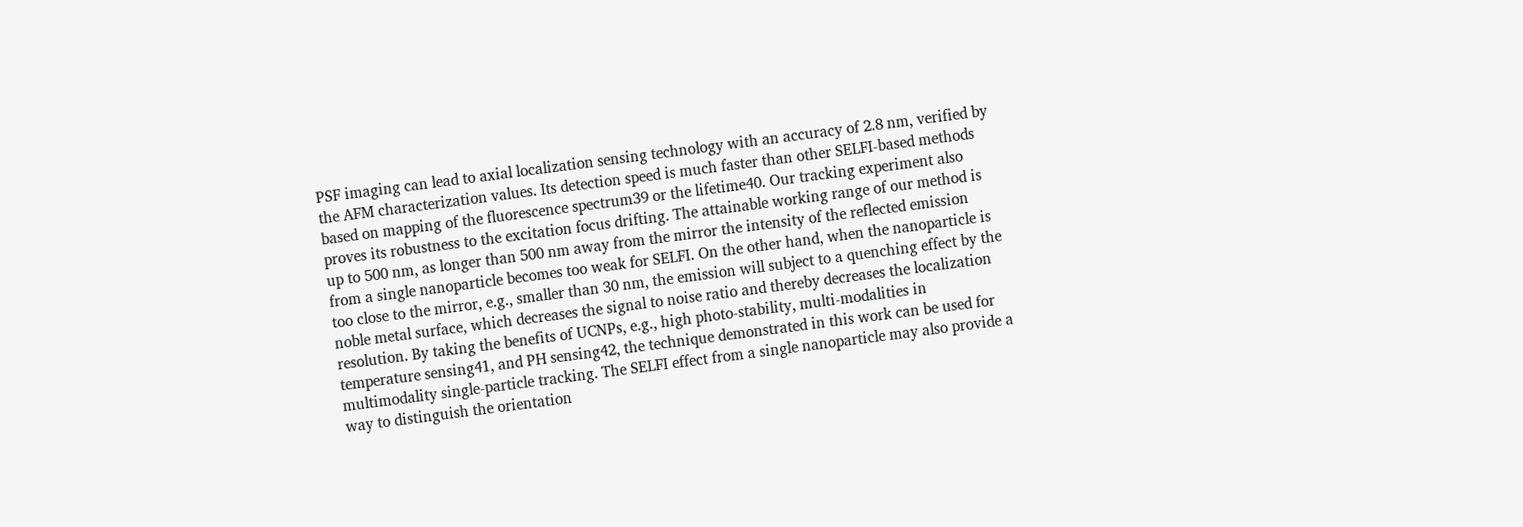PSF imaging can lead to axial localization sensing technology with an accuracy of 2.8 nm, verified by the AFM characterization values. Its detection speed is much faster than other SELFI-based methods based on mapping of the fluorescence spectrum39 or the lifetime40. Our tracking experiment also proves its robustness to the excitation focus drifting. The attainable working range of our method is up to 500 nm, as longer than 500 nm away from the mirror the intensity of the reflected emission from a single nanoparticle becomes too weak for SELFI. On the other hand, when the nanoparticle is too close to the mirror, e.g., smaller than 30 nm, the emission will subject to a quenching effect by the noble metal surface, which decreases the signal to noise ratio and thereby decreases the localization resolution. By taking the benefits of UCNPs, e.g., high photo-stability, multi-modalities in temperature sensing41, and PH sensing42, the technique demonstrated in this work can be used for multimodality single-particle tracking. The SELFI effect from a single nanoparticle may also provide a way to distinguish the orientation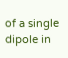of a single dipole in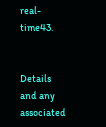real-time43.


Details and any associated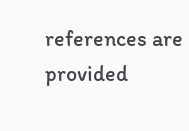references are provided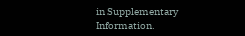in Supplementary Information.